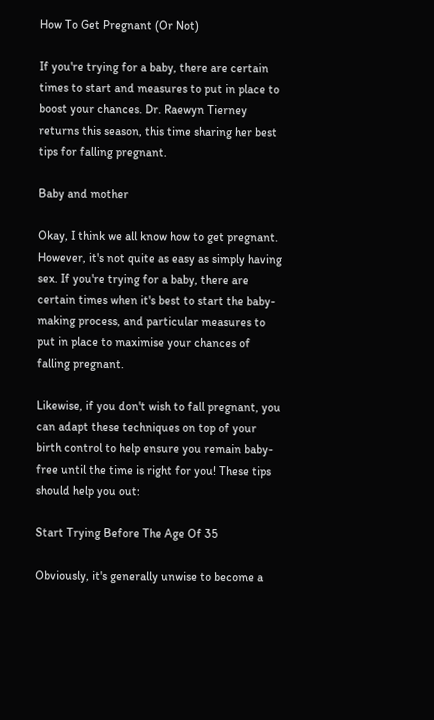How To Get Pregnant (Or Not)

If you're trying for a baby, there are certain times to start and measures to put in place to boost your chances. Dr. Raewyn Tierney returns this season, this time sharing her best tips for falling pregnant.

Baby and mother

Okay, I think we all know how to get pregnant. However, it's not quite as easy as simply having sex. If you're trying for a baby, there are certain times when it's best to start the baby-making process, and particular measures to put in place to maximise your chances of falling pregnant.

Likewise, if you don't wish to fall pregnant, you can adapt these techniques on top of your birth control to help ensure you remain baby-free until the time is right for you! These tips should help you out:

Start Trying Before The Age Of 35

Obviously, it's generally unwise to become a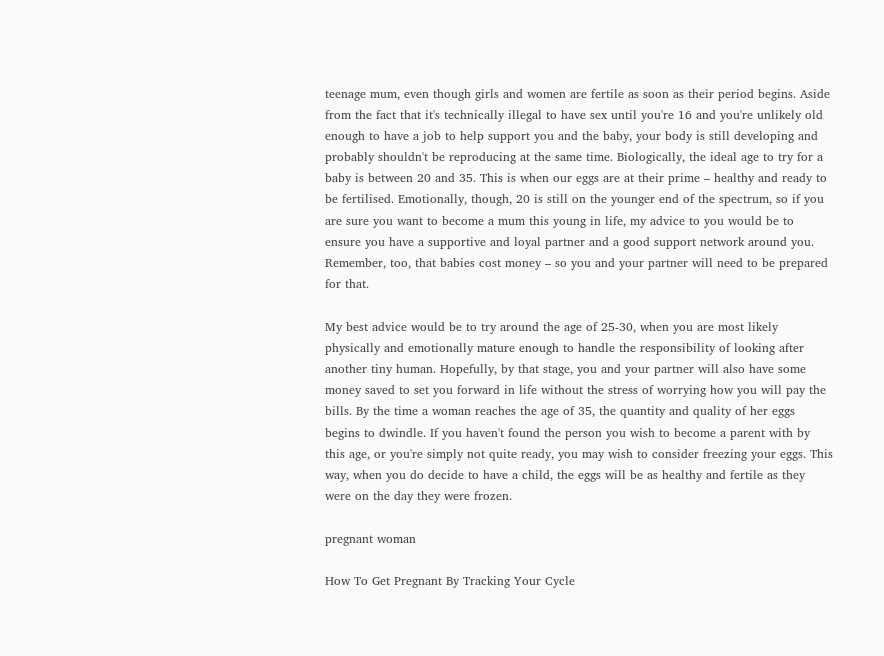teenage mum, even though girls and women are fertile as soon as their period begins. Aside from the fact that it's technically illegal to have sex until you're 16 and you're unlikely old enough to have a job to help support you and the baby, your body is still developing and probably shouldn't be reproducing at the same time. Biologically, the ideal age to try for a baby is between 20 and 35. This is when our eggs are at their prime – healthy and ready to be fertilised. Emotionally, though, 20 is still on the younger end of the spectrum, so if you are sure you want to become a mum this young in life, my advice to you would be to ensure you have a supportive and loyal partner and a good support network around you. Remember, too, that babies cost money – so you and your partner will need to be prepared for that.

My best advice would be to try around the age of 25-30, when you are most likely physically and emotionally mature enough to handle the responsibility of looking after another tiny human. Hopefully, by that stage, you and your partner will also have some money saved to set you forward in life without the stress of worrying how you will pay the bills. By the time a woman reaches the age of 35, the quantity and quality of her eggs begins to dwindle. If you haven't found the person you wish to become a parent with by this age, or you're simply not quite ready, you may wish to consider freezing your eggs. This way, when you do decide to have a child, the eggs will be as healthy and fertile as they were on the day they were frozen.

pregnant woman

How To Get Pregnant By Tracking Your Cycle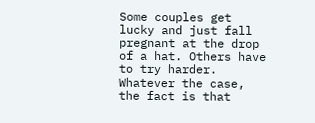Some couples get lucky and just fall pregnant at the drop of a hat. Others have to try harder. Whatever the case, the fact is that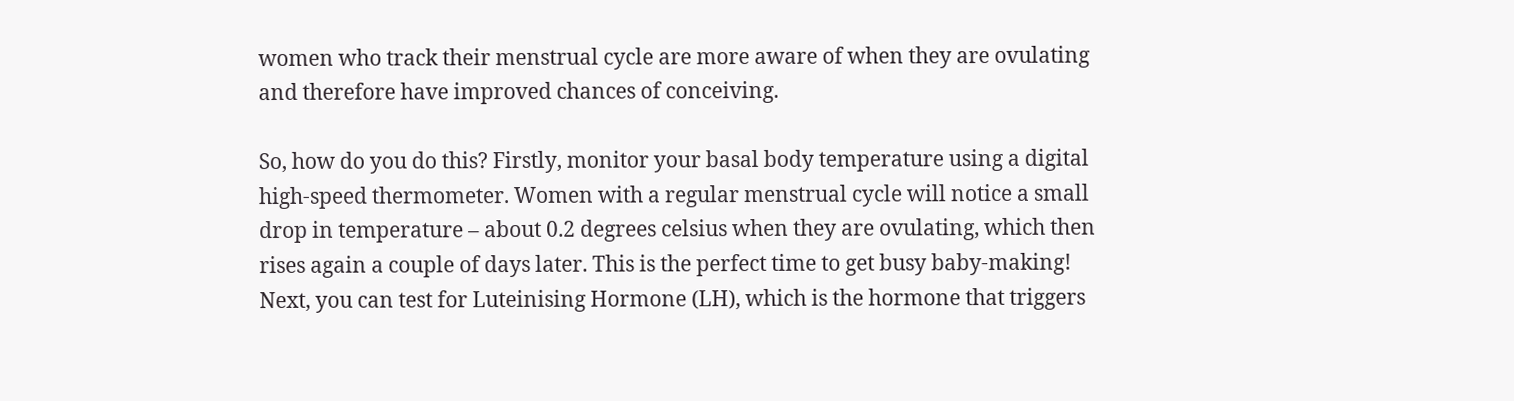women who track their menstrual cycle are more aware of when they are ovulating and therefore have improved chances of conceiving.

So, how do you do this? Firstly, monitor your basal body temperature using a digital high-speed thermometer. Women with a regular menstrual cycle will notice a small drop in temperature – about 0.2 degrees celsius when they are ovulating, which then rises again a couple of days later. This is the perfect time to get busy baby-making! Next, you can test for Luteinising Hormone (LH), which is the hormone that triggers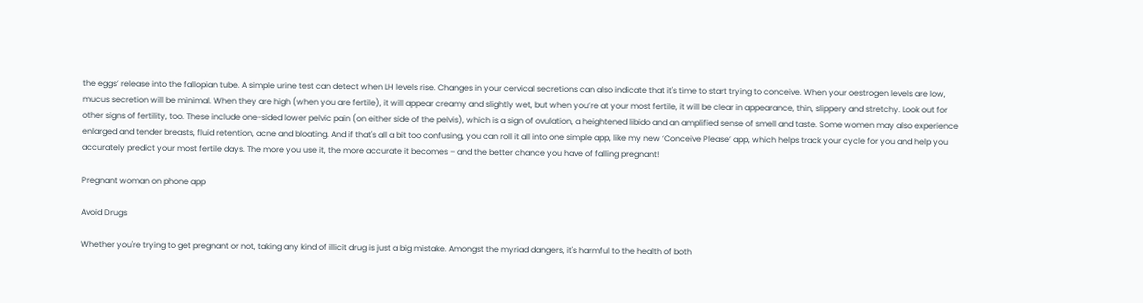the eggs’ release into the fallopian tube. A simple urine test can detect when LH levels rise. Changes in your cervical secretions can also indicate that it's time to start trying to conceive. When your oestrogen levels are low, mucus secretion will be minimal. When they are high (when you are fertile), it will appear creamy and slightly wet, but when you’re at your most fertile, it will be clear in appearance, thin, slippery and stretchy. Look out for other signs of fertility, too. These include one-sided lower pelvic pain (on either side of the pelvis), which is a sign of ovulation, a heightened libido and an amplified sense of smell and taste. Some women may also experience enlarged and tender breasts, fluid retention, acne and bloating. And if that's all a bit too confusing, you can roll it all into one simple app, like my new ‘Conceive Please’ app, which helps track your cycle for you and help you accurately predict your most fertile days. The more you use it, the more accurate it becomes – and the better chance you have of falling pregnant!

Pregnant woman on phone app

Avoid Drugs

Whether you're trying to get pregnant or not, taking any kind of illicit drug is just a big mistake. Amongst the myriad dangers, it's harmful to the health of both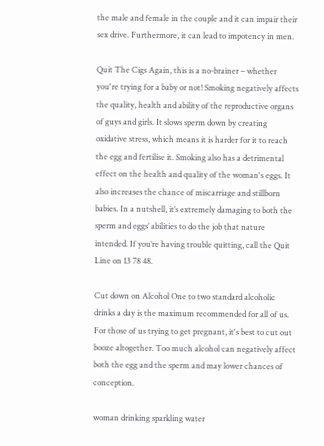the male and female in the couple and it can impair their sex drive. Furthermore, it can lead to impotency in men.

Quit The Cigs Again, this is a no-brainer – whether you're trying for a baby or not! Smoking negatively affects the quality, health and ability of the reproductive organs of guys and girls. It slows sperm down by creating oxidative stress, which means it is harder for it to reach the egg and fertilise it. Smoking also has a detrimental effect on the health and quality of the woman's eggs. It also increases the chance of miscarriage and stillborn babies. In a nutshell, it’s extremely damaging to both the sperm and eggs’ abilities to do the job that nature intended. If you’re having trouble quitting, call the Quit Line on 13 78 48.

Cut down on Alcohol One to two standard alcoholic drinks a day is the maximum recommended for all of us. For those of us trying to get pregnant, it's best to cut out booze altogether. Too much alcohol can negatively affect both the egg and the sperm and may lower chances of conception.

woman drinking sparkling water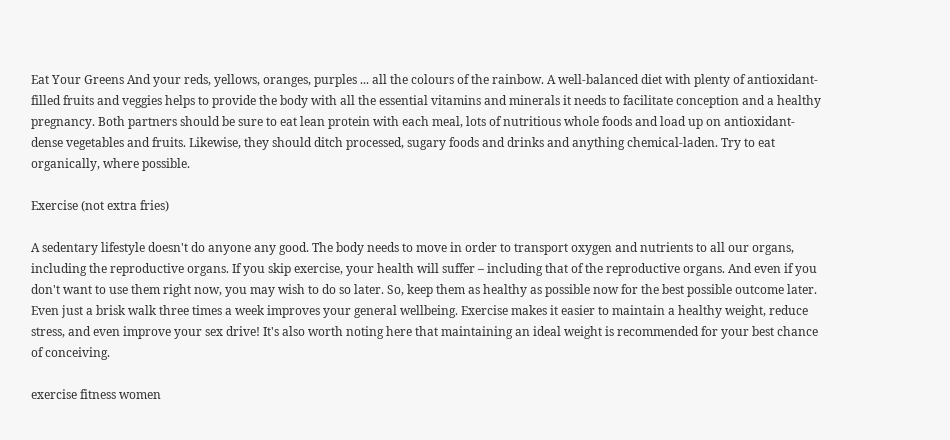Eat Your Greens And your reds, yellows, oranges, purples ... all the colours of the rainbow. A well-balanced diet with plenty of antioxidant-filled fruits and veggies helps to provide the body with all the essential vitamins and minerals it needs to facilitate conception and a healthy pregnancy. Both partners should be sure to eat lean protein with each meal, lots of nutritious whole foods and load up on antioxidant-dense vegetables and fruits. Likewise, they should ditch processed, sugary foods and drinks and anything chemical-laden. Try to eat organically, where possible.

Exercise (not extra fries)

A sedentary lifestyle doesn't do anyone any good. The body needs to move in order to transport oxygen and nutrients to all our organs, including the reproductive organs. If you skip exercise, your health will suffer – including that of the reproductive organs. And even if you don't want to use them right now, you may wish to do so later. So, keep them as healthy as possible now for the best possible outcome later. Even just a brisk walk three times a week improves your general wellbeing. Exercise makes it easier to maintain a healthy weight, reduce stress, and even improve your sex drive! It's also worth noting here that maintaining an ideal weight is recommended for your best chance of conceiving.

exercise fitness women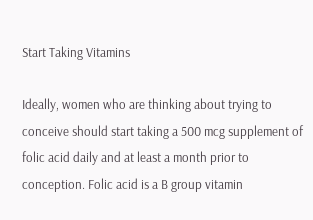Start Taking Vitamins

Ideally, women who are thinking about trying to conceive should start taking a 500 mcg supplement of folic acid daily and at least a month prior to conception. Folic acid is a B group vitamin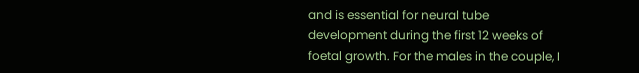and is essential for neural tube development during the first 12 weeks of foetal growth. For the males in the couple, I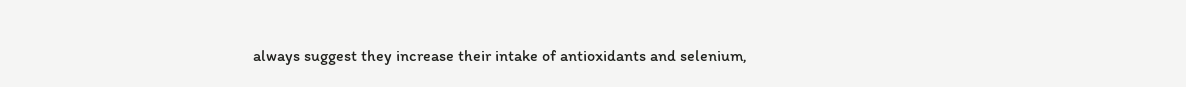always suggest they increase their intake of antioxidants and selenium,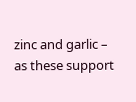zinc and garlic – as these support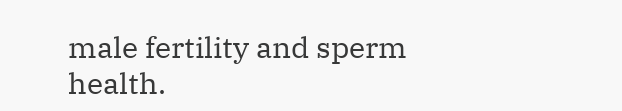male fertility and sperm health.